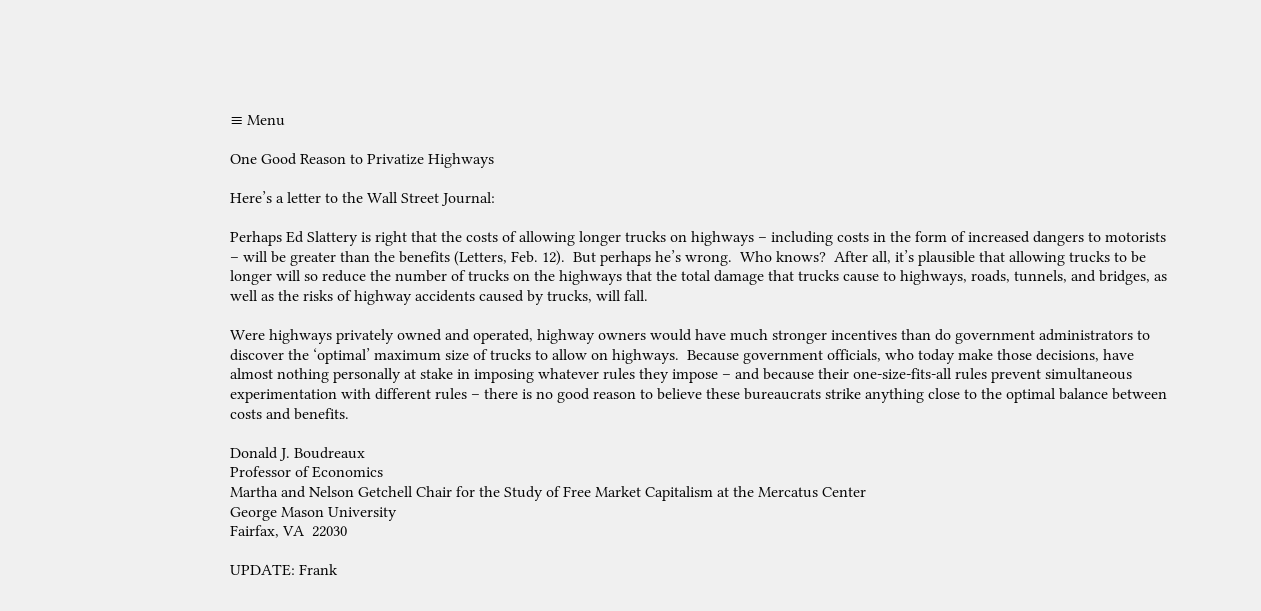≡ Menu

One Good Reason to Privatize Highways

Here’s a letter to the Wall Street Journal:

Perhaps Ed Slattery is right that the costs of allowing longer trucks on highways – including costs in the form of increased dangers to motorists – will be greater than the benefits (Letters, Feb. 12).  But perhaps he’s wrong.  Who knows?  After all, it’s plausible that allowing trucks to be longer will so reduce the number of trucks on the highways that the total damage that trucks cause to highways, roads, tunnels, and bridges, as well as the risks of highway accidents caused by trucks, will fall.

Were highways privately owned and operated, highway owners would have much stronger incentives than do government administrators to discover the ‘optimal’ maximum size of trucks to allow on highways.  Because government officials, who today make those decisions, have almost nothing personally at stake in imposing whatever rules they impose – and because their one-size-fits-all rules prevent simultaneous experimentation with different rules – there is no good reason to believe these bureaucrats strike anything close to the optimal balance between costs and benefits.

Donald J. Boudreaux
Professor of Economics
Martha and Nelson Getchell Chair for the Study of Free Market Capitalism at the Mercatus Center
George Mason University
Fairfax, VA  22030

UPDATE: Frank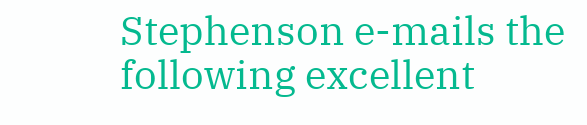Stephenson e-mails the following excellent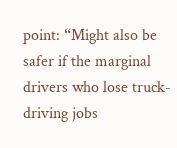point: “Might also be safer if the marginal drivers who lose truck-driving jobs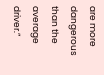are more dangerous than the average driver.”